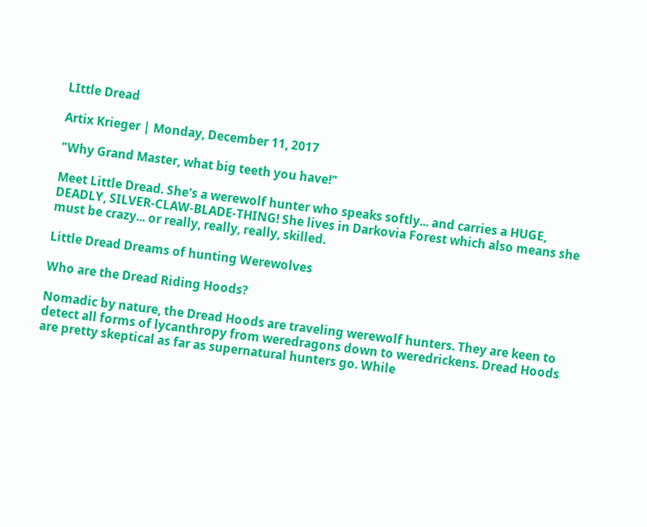LIttle Dread

Artix Krieger | Monday, December 11, 2017

"Why Grand Master, what big teeth you have!"

Meet Little Dread. She's a werewolf hunter who speaks softly... and carries a HUGE, DEADLY, SILVER-CLAW-BLADE-THING! She lives in Darkovia Forest which also means she must be crazy... or really, really, really, skilled.

Little Dread Dreams of hunting Werewolves

Who are the Dread Riding Hoods?

Nomadic by nature, the Dread Hoods are traveling werewolf hunters. They are keen to detect all forms of lycanthropy from weredragons down to weredrickens. Dread Hoods are pretty skeptical as far as supernatural hunters go. While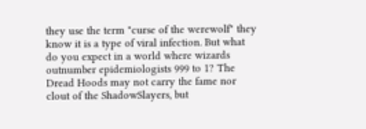they use the term "curse of the werewolf" they know it is a type of viral infection. But what do you expect in a world where wizards outnumber epidemiologists 999 to 1? The Dread Hoods may not carry the fame nor clout of the ShadowSlayers, but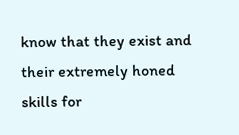know that they exist and their extremely honed skills for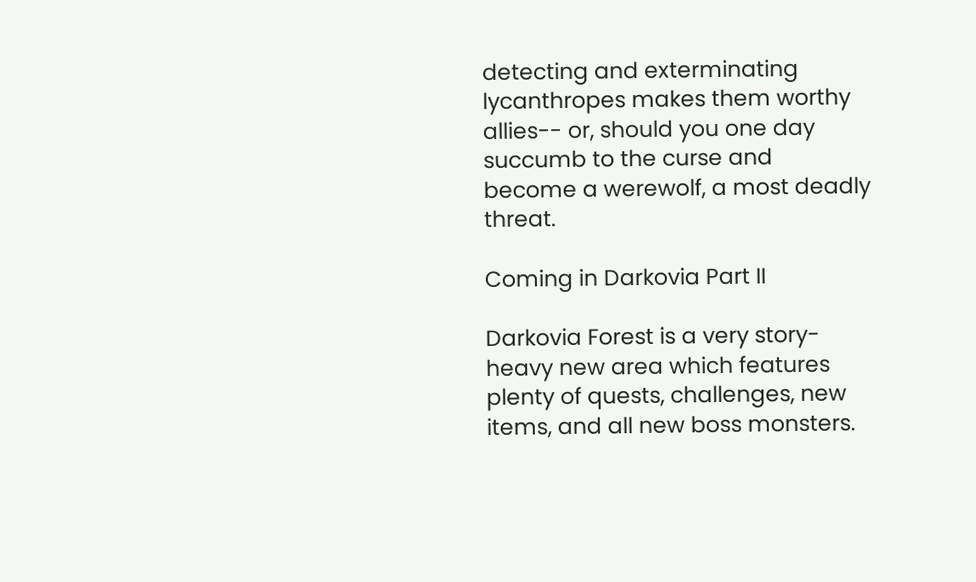detecting and exterminating lycanthropes makes them worthy allies-- or, should you one day succumb to the curse and become a werewolf, a most deadly threat.

Coming in Darkovia Part II

Darkovia Forest is a very story-heavy new area which features plenty of quests, challenges, new items, and all new boss monsters.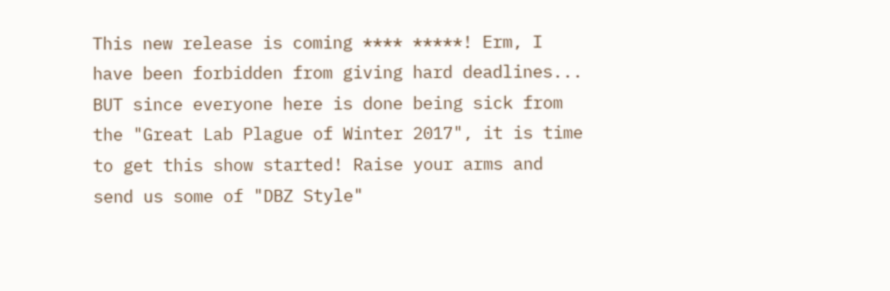This new release is coming **** *****! Erm, I have been forbidden from giving hard deadlines... BUT since everyone here is done being sick from the "Great Lab Plague of Winter 2017", it is time to get this show started! Raise your arms and send us some of "DBZ Style"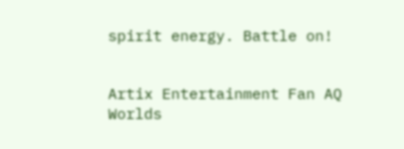spirit energy. Battle on!


Artix Entertainment Fan AQ Worlds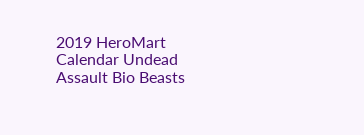2019 HeroMart Calendar Undead Assault Bio Beasts